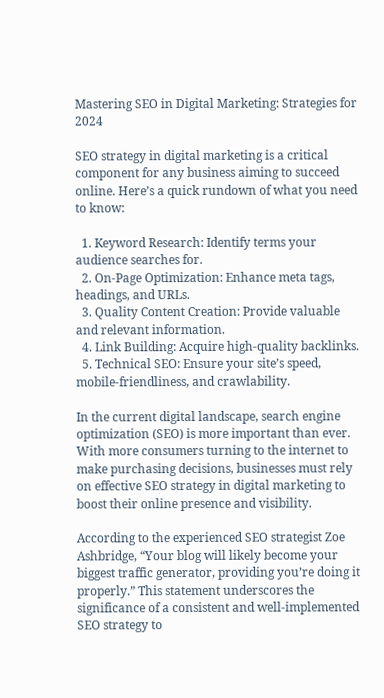Mastering SEO in Digital Marketing: Strategies for 2024

SEO strategy in digital marketing is a critical component for any business aiming to succeed online. Here’s a quick rundown of what you need to know:

  1. Keyword Research: Identify terms your audience searches for.
  2. On-Page Optimization: Enhance meta tags, headings, and URLs.
  3. Quality Content Creation: Provide valuable and relevant information.
  4. Link Building: Acquire high-quality backlinks.
  5. Technical SEO: Ensure your site’s speed, mobile-friendliness, and crawlability.

In the current digital landscape, search engine optimization (SEO) is more important than ever. With more consumers turning to the internet to make purchasing decisions, businesses must rely on effective SEO strategy in digital marketing to boost their online presence and visibility.

According to the experienced SEO strategist Zoe Ashbridge, “Your blog will likely become your biggest traffic generator, providing you’re doing it properly.” This statement underscores the significance of a consistent and well-implemented SEO strategy to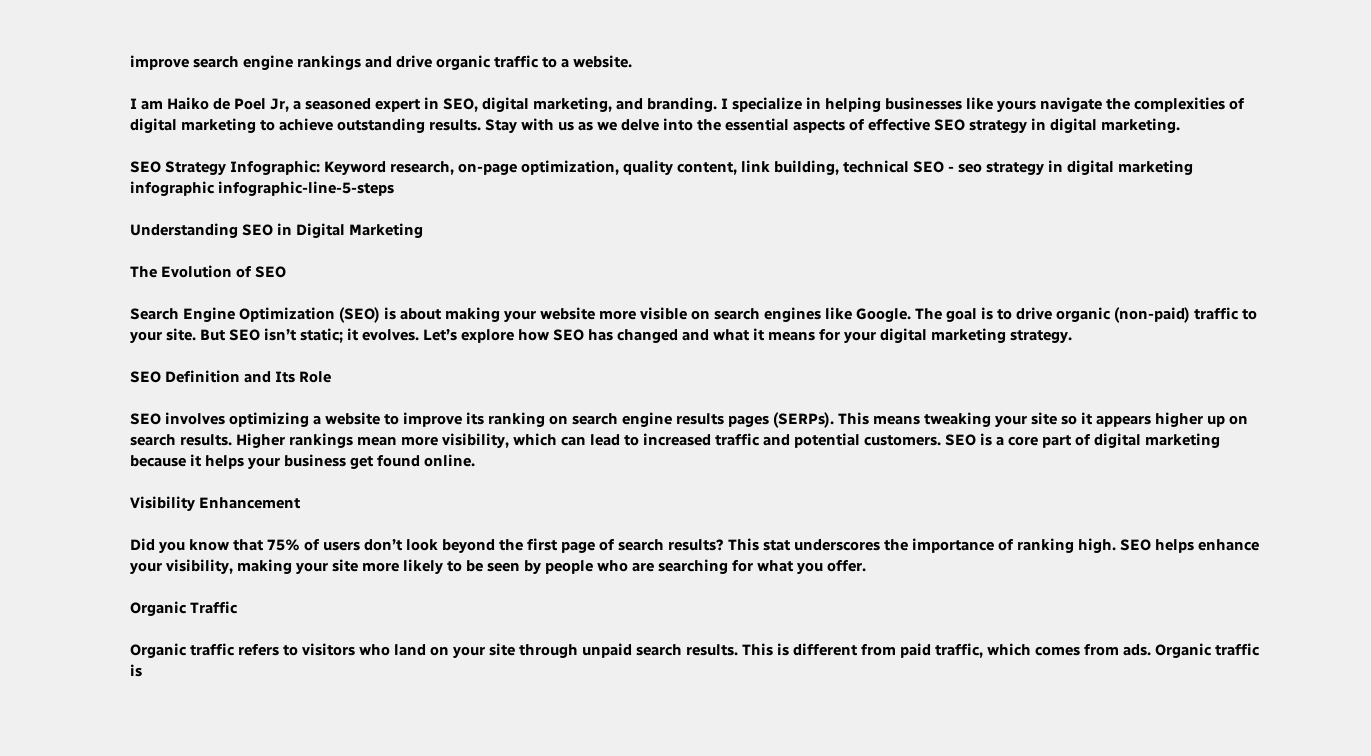improve search engine rankings and drive organic traffic to a website.

I am Haiko de Poel Jr, a seasoned expert in SEO, digital marketing, and branding. I specialize in helping businesses like yours navigate the complexities of digital marketing to achieve outstanding results. Stay with us as we delve into the essential aspects of effective SEO strategy in digital marketing.

SEO Strategy Infographic: Keyword research, on-page optimization, quality content, link building, technical SEO - seo strategy in digital marketing infographic infographic-line-5-steps

Understanding SEO in Digital Marketing

The Evolution of SEO

Search Engine Optimization (SEO) is about making your website more visible on search engines like Google. The goal is to drive organic (non-paid) traffic to your site. But SEO isn’t static; it evolves. Let’s explore how SEO has changed and what it means for your digital marketing strategy.

SEO Definition and Its Role

SEO involves optimizing a website to improve its ranking on search engine results pages (SERPs). This means tweaking your site so it appears higher up on search results. Higher rankings mean more visibility, which can lead to increased traffic and potential customers. SEO is a core part of digital marketing because it helps your business get found online.

Visibility Enhancement

Did you know that 75% of users don’t look beyond the first page of search results? This stat underscores the importance of ranking high. SEO helps enhance your visibility, making your site more likely to be seen by people who are searching for what you offer.

Organic Traffic

Organic traffic refers to visitors who land on your site through unpaid search results. This is different from paid traffic, which comes from ads. Organic traffic is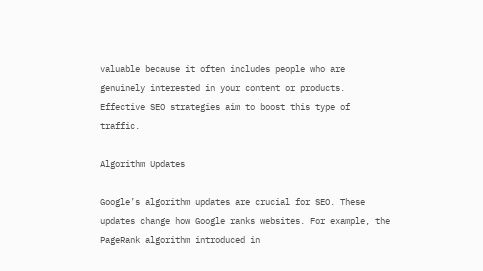valuable because it often includes people who are genuinely interested in your content or products. Effective SEO strategies aim to boost this type of traffic.

Algorithm Updates

Google’s algorithm updates are crucial for SEO. These updates change how Google ranks websites. For example, the PageRank algorithm introduced in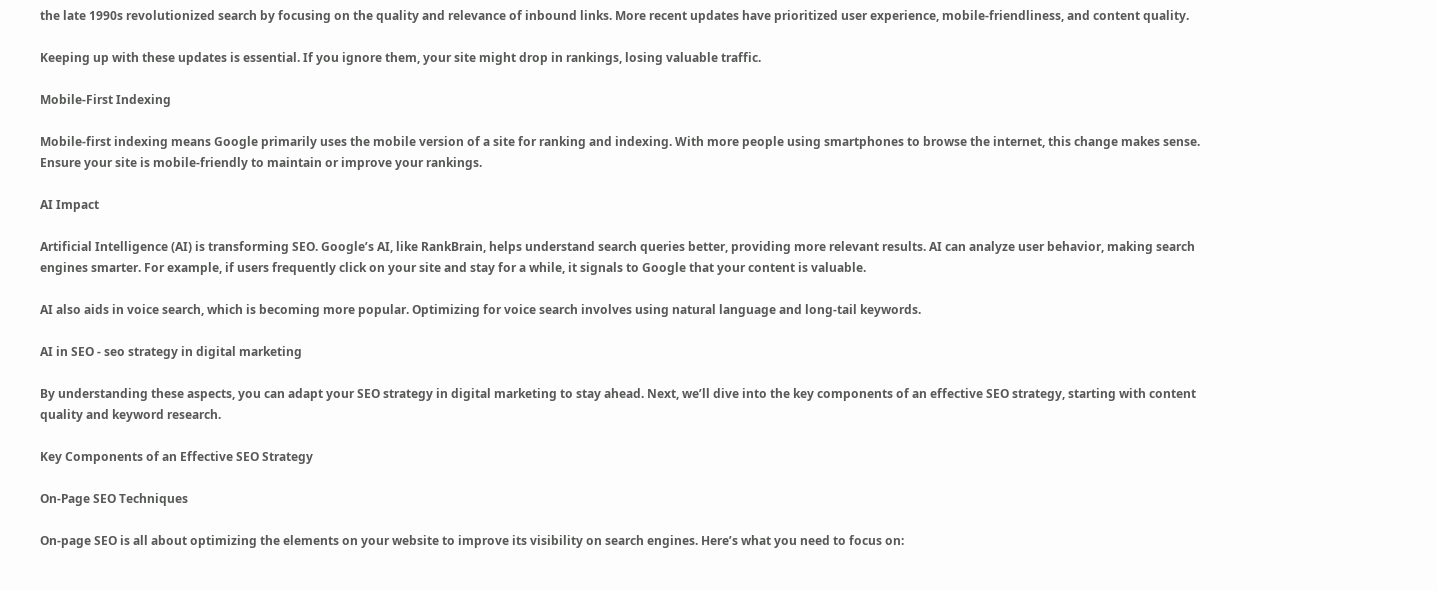the late 1990s revolutionized search by focusing on the quality and relevance of inbound links. More recent updates have prioritized user experience, mobile-friendliness, and content quality.

Keeping up with these updates is essential. If you ignore them, your site might drop in rankings, losing valuable traffic.

Mobile-First Indexing

Mobile-first indexing means Google primarily uses the mobile version of a site for ranking and indexing. With more people using smartphones to browse the internet, this change makes sense. Ensure your site is mobile-friendly to maintain or improve your rankings.

AI Impact

Artificial Intelligence (AI) is transforming SEO. Google’s AI, like RankBrain, helps understand search queries better, providing more relevant results. AI can analyze user behavior, making search engines smarter. For example, if users frequently click on your site and stay for a while, it signals to Google that your content is valuable.

AI also aids in voice search, which is becoming more popular. Optimizing for voice search involves using natural language and long-tail keywords.

AI in SEO - seo strategy in digital marketing

By understanding these aspects, you can adapt your SEO strategy in digital marketing to stay ahead. Next, we’ll dive into the key components of an effective SEO strategy, starting with content quality and keyword research.

Key Components of an Effective SEO Strategy

On-Page SEO Techniques

On-page SEO is all about optimizing the elements on your website to improve its visibility on search engines. Here’s what you need to focus on: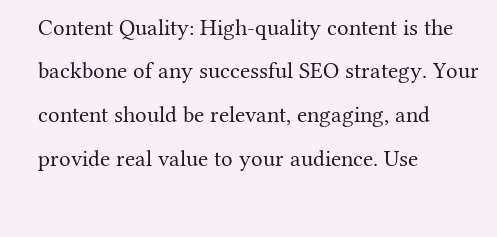Content Quality: High-quality content is the backbone of any successful SEO strategy. Your content should be relevant, engaging, and provide real value to your audience. Use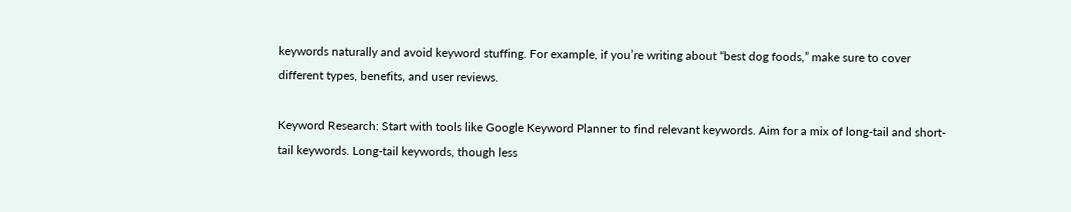keywords naturally and avoid keyword stuffing. For example, if you’re writing about “best dog foods,” make sure to cover different types, benefits, and user reviews.

Keyword Research: Start with tools like Google Keyword Planner to find relevant keywords. Aim for a mix of long-tail and short-tail keywords. Long-tail keywords, though less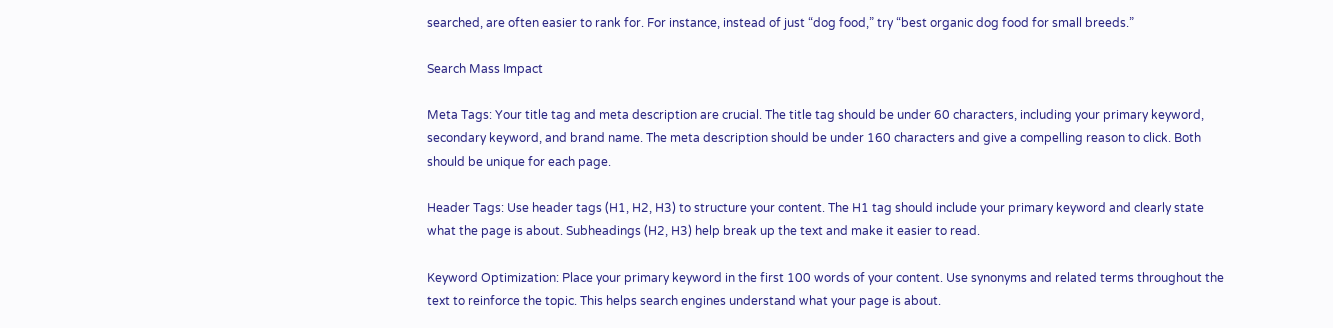searched, are often easier to rank for. For instance, instead of just “dog food,” try “best organic dog food for small breeds.”

Search Mass Impact

Meta Tags: Your title tag and meta description are crucial. The title tag should be under 60 characters, including your primary keyword, secondary keyword, and brand name. The meta description should be under 160 characters and give a compelling reason to click. Both should be unique for each page.

Header Tags: Use header tags (H1, H2, H3) to structure your content. The H1 tag should include your primary keyword and clearly state what the page is about. Subheadings (H2, H3) help break up the text and make it easier to read.

Keyword Optimization: Place your primary keyword in the first 100 words of your content. Use synonyms and related terms throughout the text to reinforce the topic. This helps search engines understand what your page is about.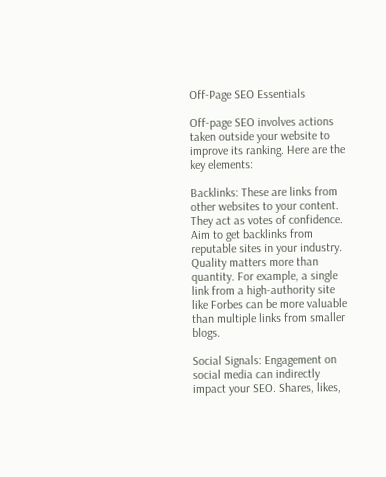Off-Page SEO Essentials

Off-page SEO involves actions taken outside your website to improve its ranking. Here are the key elements:

Backlinks: These are links from other websites to your content. They act as votes of confidence. Aim to get backlinks from reputable sites in your industry. Quality matters more than quantity. For example, a single link from a high-authority site like Forbes can be more valuable than multiple links from smaller blogs.

Social Signals: Engagement on social media can indirectly impact your SEO. Shares, likes,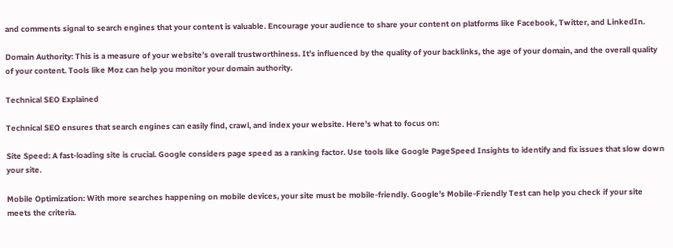and comments signal to search engines that your content is valuable. Encourage your audience to share your content on platforms like Facebook, Twitter, and LinkedIn.

Domain Authority: This is a measure of your website’s overall trustworthiness. It’s influenced by the quality of your backlinks, the age of your domain, and the overall quality of your content. Tools like Moz can help you monitor your domain authority.

Technical SEO Explained

Technical SEO ensures that search engines can easily find, crawl, and index your website. Here’s what to focus on:

Site Speed: A fast-loading site is crucial. Google considers page speed as a ranking factor. Use tools like Google PageSpeed Insights to identify and fix issues that slow down your site.

Mobile Optimization: With more searches happening on mobile devices, your site must be mobile-friendly. Google’s Mobile-Friendly Test can help you check if your site meets the criteria.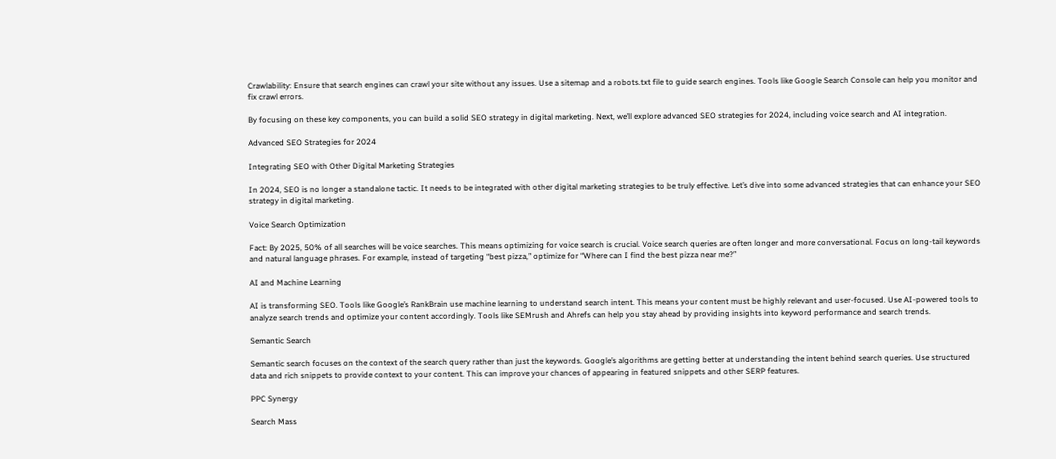Crawlability: Ensure that search engines can crawl your site without any issues. Use a sitemap and a robots.txt file to guide search engines. Tools like Google Search Console can help you monitor and fix crawl errors.

By focusing on these key components, you can build a solid SEO strategy in digital marketing. Next, we’ll explore advanced SEO strategies for 2024, including voice search and AI integration.

Advanced SEO Strategies for 2024

Integrating SEO with Other Digital Marketing Strategies

In 2024, SEO is no longer a standalone tactic. It needs to be integrated with other digital marketing strategies to be truly effective. Let’s dive into some advanced strategies that can enhance your SEO strategy in digital marketing.

Voice Search Optimization

Fact: By 2025, 50% of all searches will be voice searches. This means optimizing for voice search is crucial. Voice search queries are often longer and more conversational. Focus on long-tail keywords and natural language phrases. For example, instead of targeting “best pizza,” optimize for “Where can I find the best pizza near me?”

AI and Machine Learning

AI is transforming SEO. Tools like Google’s RankBrain use machine learning to understand search intent. This means your content must be highly relevant and user-focused. Use AI-powered tools to analyze search trends and optimize your content accordingly. Tools like SEMrush and Ahrefs can help you stay ahead by providing insights into keyword performance and search trends.

Semantic Search

Semantic search focuses on the context of the search query rather than just the keywords. Google’s algorithms are getting better at understanding the intent behind search queries. Use structured data and rich snippets to provide context to your content. This can improve your chances of appearing in featured snippets and other SERP features.

PPC Synergy

Search Mass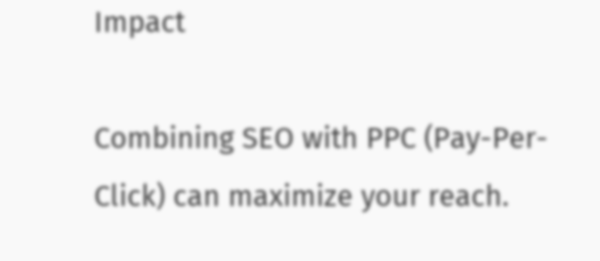Impact

Combining SEO with PPC (Pay-Per-Click) can maximize your reach.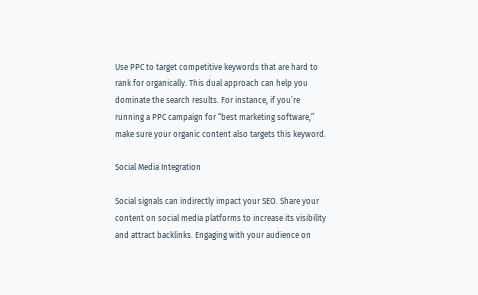Use PPC to target competitive keywords that are hard to rank for organically. This dual approach can help you dominate the search results. For instance, if you’re running a PPC campaign for “best marketing software,” make sure your organic content also targets this keyword.

Social Media Integration

Social signals can indirectly impact your SEO. Share your content on social media platforms to increase its visibility and attract backlinks. Engaging with your audience on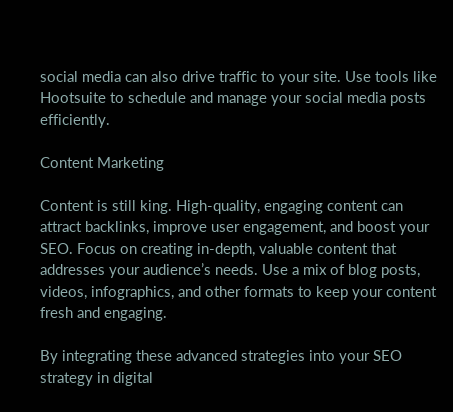social media can also drive traffic to your site. Use tools like Hootsuite to schedule and manage your social media posts efficiently.

Content Marketing

Content is still king. High-quality, engaging content can attract backlinks, improve user engagement, and boost your SEO. Focus on creating in-depth, valuable content that addresses your audience’s needs. Use a mix of blog posts, videos, infographics, and other formats to keep your content fresh and engaging.

By integrating these advanced strategies into your SEO strategy in digital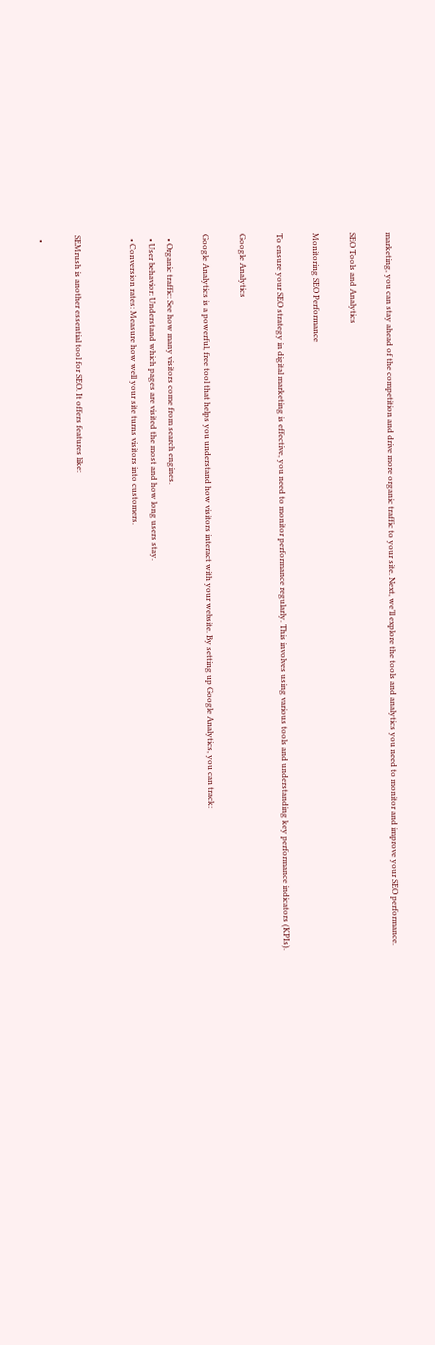marketing, you can stay ahead of the competition and drive more organic traffic to your site. Next, we’ll explore the tools and analytics you need to monitor and improve your SEO performance.

SEO Tools and Analytics

Monitoring SEO Performance

To ensure your SEO strategy in digital marketing is effective, you need to monitor performance regularly. This involves using various tools and understanding key performance indicators (KPIs).

Google Analytics

Google Analytics is a powerful, free tool that helps you understand how visitors interact with your website. By setting up Google Analytics, you can track:

  • Organic traffic: See how many visitors come from search engines.
  • User behavior: Understand which pages are visited the most and how long users stay.
  • Conversion rates: Measure how well your site turns visitors into customers.


SEMrush is another essential tool for SEO. It offers features like:

  •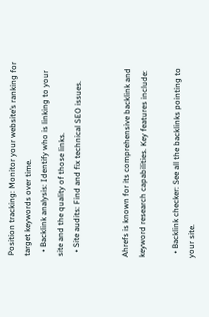Position tracking: Monitor your website’s ranking for target keywords over time.
  • Backlink analysis: Identify who is linking to your site and the quality of those links.
  • Site audits: Find and fix technical SEO issues.


Ahrefs is known for its comprehensive backlink and keyword research capabilities. Key features include:

  • Backlink checker: See all the backlinks pointing to your site.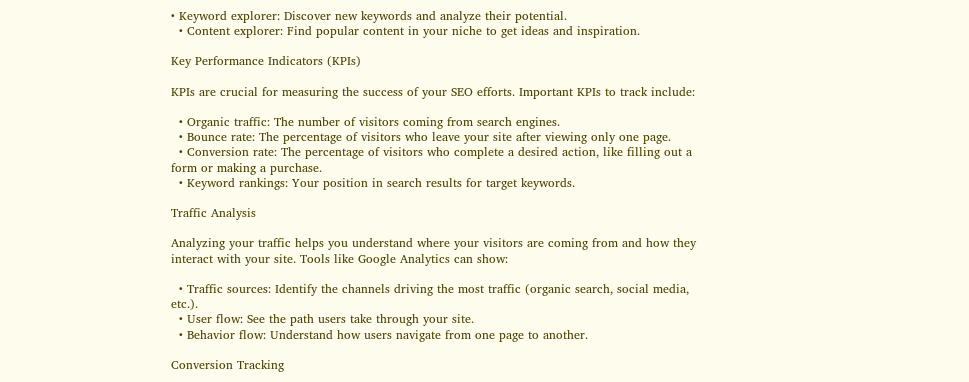• Keyword explorer: Discover new keywords and analyze their potential.
  • Content explorer: Find popular content in your niche to get ideas and inspiration.

Key Performance Indicators (KPIs)

KPIs are crucial for measuring the success of your SEO efforts. Important KPIs to track include:

  • Organic traffic: The number of visitors coming from search engines.
  • Bounce rate: The percentage of visitors who leave your site after viewing only one page.
  • Conversion rate: The percentage of visitors who complete a desired action, like filling out a form or making a purchase.
  • Keyword rankings: Your position in search results for target keywords.

Traffic Analysis

Analyzing your traffic helps you understand where your visitors are coming from and how they interact with your site. Tools like Google Analytics can show:

  • Traffic sources: Identify the channels driving the most traffic (organic search, social media, etc.).
  • User flow: See the path users take through your site.
  • Behavior flow: Understand how users navigate from one page to another.

Conversion Tracking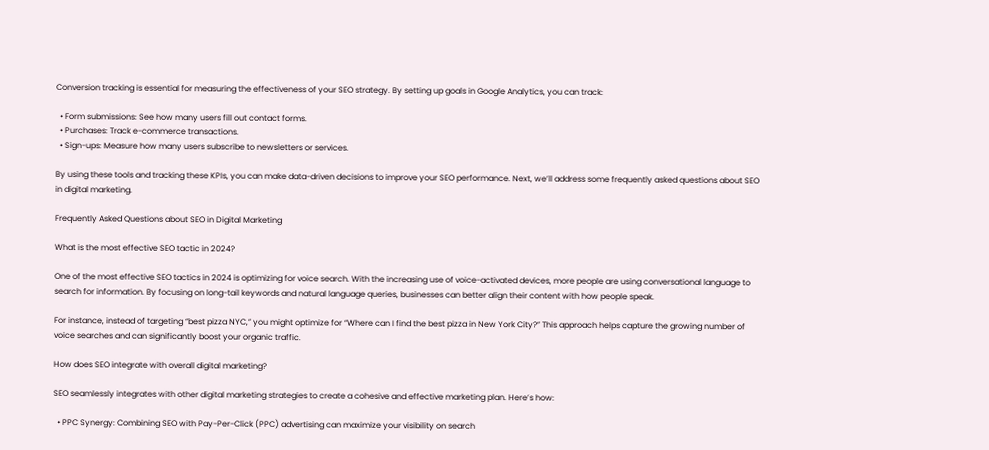Conversion tracking is essential for measuring the effectiveness of your SEO strategy. By setting up goals in Google Analytics, you can track:

  • Form submissions: See how many users fill out contact forms.
  • Purchases: Track e-commerce transactions.
  • Sign-ups: Measure how many users subscribe to newsletters or services.

By using these tools and tracking these KPIs, you can make data-driven decisions to improve your SEO performance. Next, we’ll address some frequently asked questions about SEO in digital marketing.

Frequently Asked Questions about SEO in Digital Marketing

What is the most effective SEO tactic in 2024?

One of the most effective SEO tactics in 2024 is optimizing for voice search. With the increasing use of voice-activated devices, more people are using conversational language to search for information. By focusing on long-tail keywords and natural language queries, businesses can better align their content with how people speak.

For instance, instead of targeting “best pizza NYC,” you might optimize for “Where can I find the best pizza in New York City?” This approach helps capture the growing number of voice searches and can significantly boost your organic traffic.

How does SEO integrate with overall digital marketing?

SEO seamlessly integrates with other digital marketing strategies to create a cohesive and effective marketing plan. Here’s how:

  • PPC Synergy: Combining SEO with Pay-Per-Click (PPC) advertising can maximize your visibility on search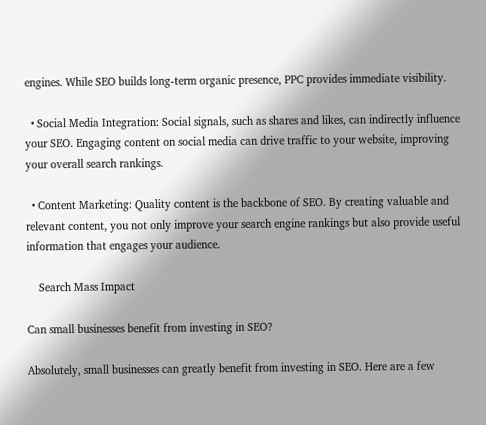engines. While SEO builds long-term organic presence, PPC provides immediate visibility.

  • Social Media Integration: Social signals, such as shares and likes, can indirectly influence your SEO. Engaging content on social media can drive traffic to your website, improving your overall search rankings.

  • Content Marketing: Quality content is the backbone of SEO. By creating valuable and relevant content, you not only improve your search engine rankings but also provide useful information that engages your audience.

    Search Mass Impact

Can small businesses benefit from investing in SEO?

Absolutely, small businesses can greatly benefit from investing in SEO. Here are a few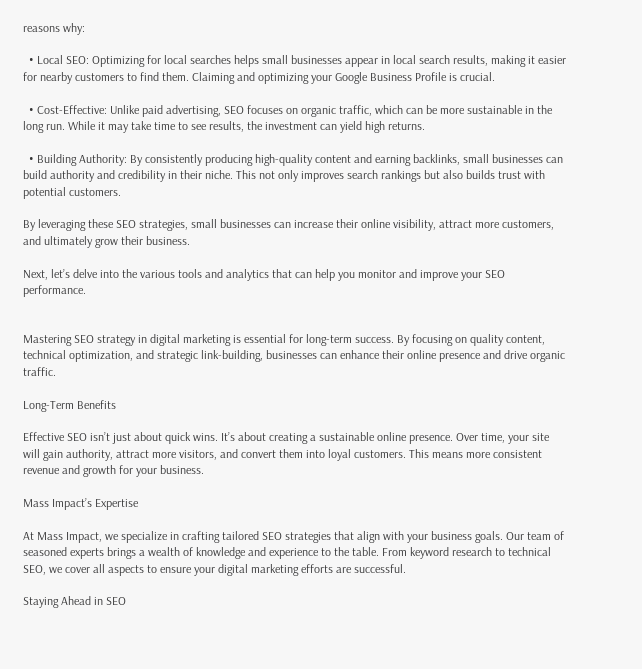reasons why:

  • Local SEO: Optimizing for local searches helps small businesses appear in local search results, making it easier for nearby customers to find them. Claiming and optimizing your Google Business Profile is crucial.

  • Cost-Effective: Unlike paid advertising, SEO focuses on organic traffic, which can be more sustainable in the long run. While it may take time to see results, the investment can yield high returns.

  • Building Authority: By consistently producing high-quality content and earning backlinks, small businesses can build authority and credibility in their niche. This not only improves search rankings but also builds trust with potential customers.

By leveraging these SEO strategies, small businesses can increase their online visibility, attract more customers, and ultimately grow their business.

Next, let’s delve into the various tools and analytics that can help you monitor and improve your SEO performance.


Mastering SEO strategy in digital marketing is essential for long-term success. By focusing on quality content, technical optimization, and strategic link-building, businesses can enhance their online presence and drive organic traffic.

Long-Term Benefits

Effective SEO isn’t just about quick wins. It’s about creating a sustainable online presence. Over time, your site will gain authority, attract more visitors, and convert them into loyal customers. This means more consistent revenue and growth for your business.

Mass Impact’s Expertise

At Mass Impact, we specialize in crafting tailored SEO strategies that align with your business goals. Our team of seasoned experts brings a wealth of knowledge and experience to the table. From keyword research to technical SEO, we cover all aspects to ensure your digital marketing efforts are successful.

Staying Ahead in SEO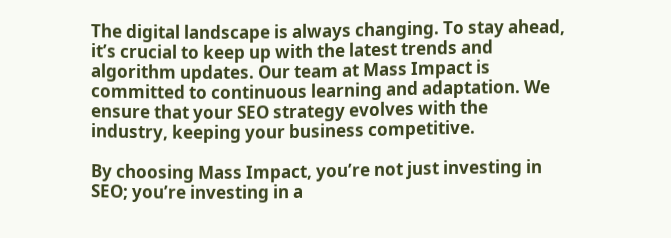The digital landscape is always changing. To stay ahead, it’s crucial to keep up with the latest trends and algorithm updates. Our team at Mass Impact is committed to continuous learning and adaptation. We ensure that your SEO strategy evolves with the industry, keeping your business competitive.

By choosing Mass Impact, you’re not just investing in SEO; you’re investing in a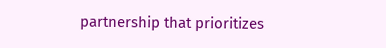partnership that prioritizes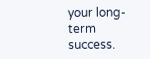your long-term success.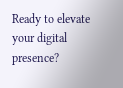Ready to elevate your digital presence?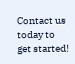Contact us today to get started!